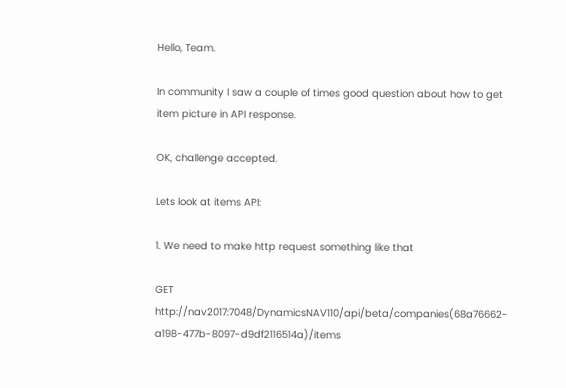Hello, Team.

In community I saw a couple of times good question about how to get item picture in API response.

OK, challenge accepted.

Lets look at items API:

1. We need to make http request something like that

GET http://nav2017:7048/DynamicsNAV110/api/beta/companies(68a76662-a198-477b-8097-d9df2116514a)/items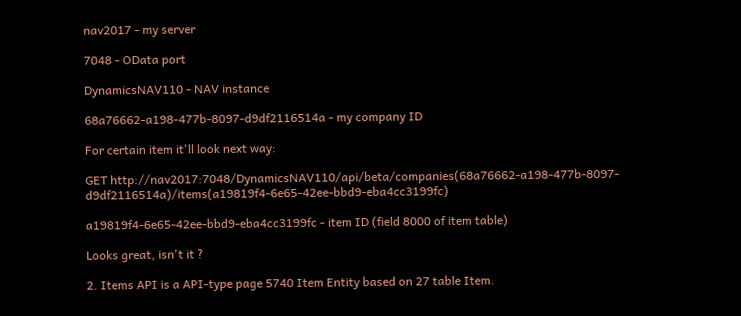nav2017 - my server

7048 - OData port

DynamicsNAV110 - NAV instance

68a76662-a198-477b-8097-d9df2116514a - my company ID

For certain item it'll look next way:

GET http://nav2017:7048/DynamicsNAV110/api/beta/companies(68a76662-a198-477b-8097-d9df2116514a)/items(a19819f4-6e65-42ee-bbd9-eba4cc3199fc)

a19819f4-6e65-42ee-bbd9-eba4cc3199fc - item ID (field 8000 of item table)

Looks great, isn't it ?

2. Items API is a API-type page 5740 Item Entity based on 27 table Item.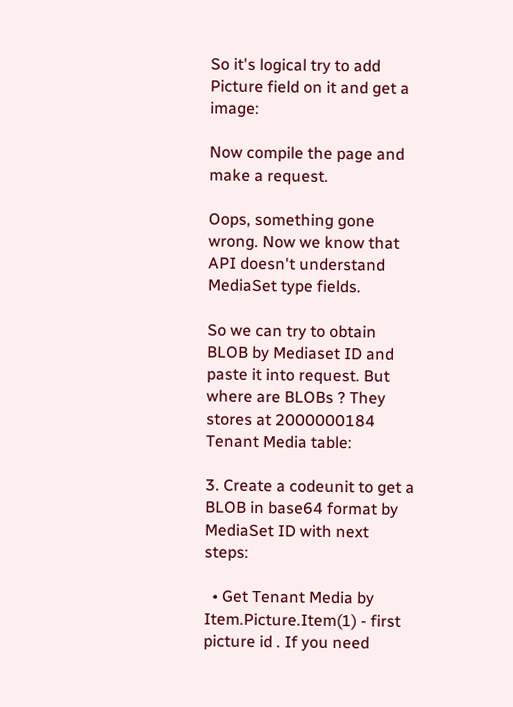So it's logical try to add Picture field on it and get a image:

Now compile the page and make a request.

Oops, something gone wrong. Now we know that API doesn't understand MediaSet type fields.

So we can try to obtain BLOB by Mediaset ID and paste it into request. But where are BLOBs ? They stores at 2000000184 Tenant Media table:

3. Create a codeunit to get a BLOB in base64 format by MediaSet ID with next steps:

  • Get Tenant Media by Item.Picture.Item(1) - first picture id . If you need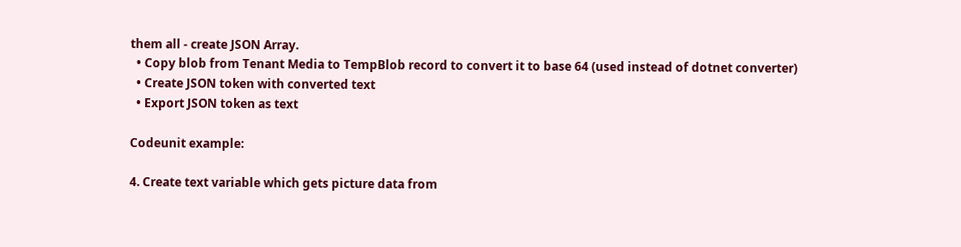them all - create JSON Array.
  • Copy blob from Tenant Media to TempBlob record to convert it to base 64 (used instead of dotnet converter)
  • Create JSON token with converted text
  • Export JSON token as text

Codeunit example:

4. Create text variable which gets picture data from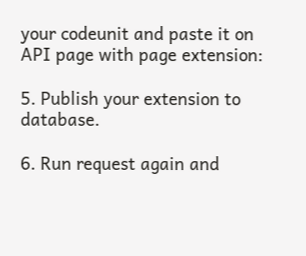your codeunit and paste it on API page with page extension:

5. Publish your extension to database.

6. Run request again and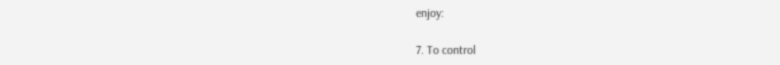enjoy:

7. To control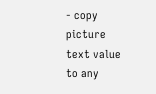- copy picture text value to any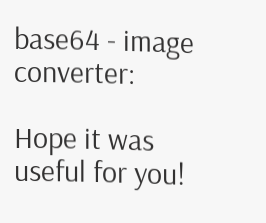base64 - image converter:

Hope it was useful for you!